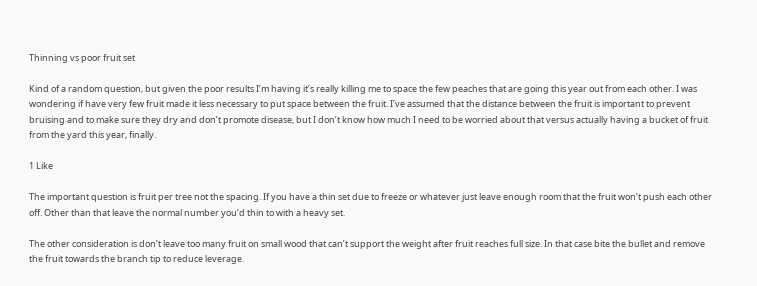Thinning vs poor fruit set

Kind of a random question, but given the poor results I’m having it’s really killing me to space the few peaches that are going this year out from each other. I was wondering if have very few fruit made it less necessary to put space between the fruit. I’ve assumed that the distance between the fruit is important to prevent bruising and to make sure they dry and don’t promote disease, but I don’t know how much I need to be worried about that versus actually having a bucket of fruit from the yard this year, finally.

1 Like

The important question is fruit per tree not the spacing. If you have a thin set due to freeze or whatever just leave enough room that the fruit won’t push each other off. Other than that leave the normal number you’d thin to with a heavy set.

The other consideration is don’t leave too many fruit on small wood that can’t support the weight after fruit reaches full size. In that case bite the bullet and remove the fruit towards the branch tip to reduce leverage.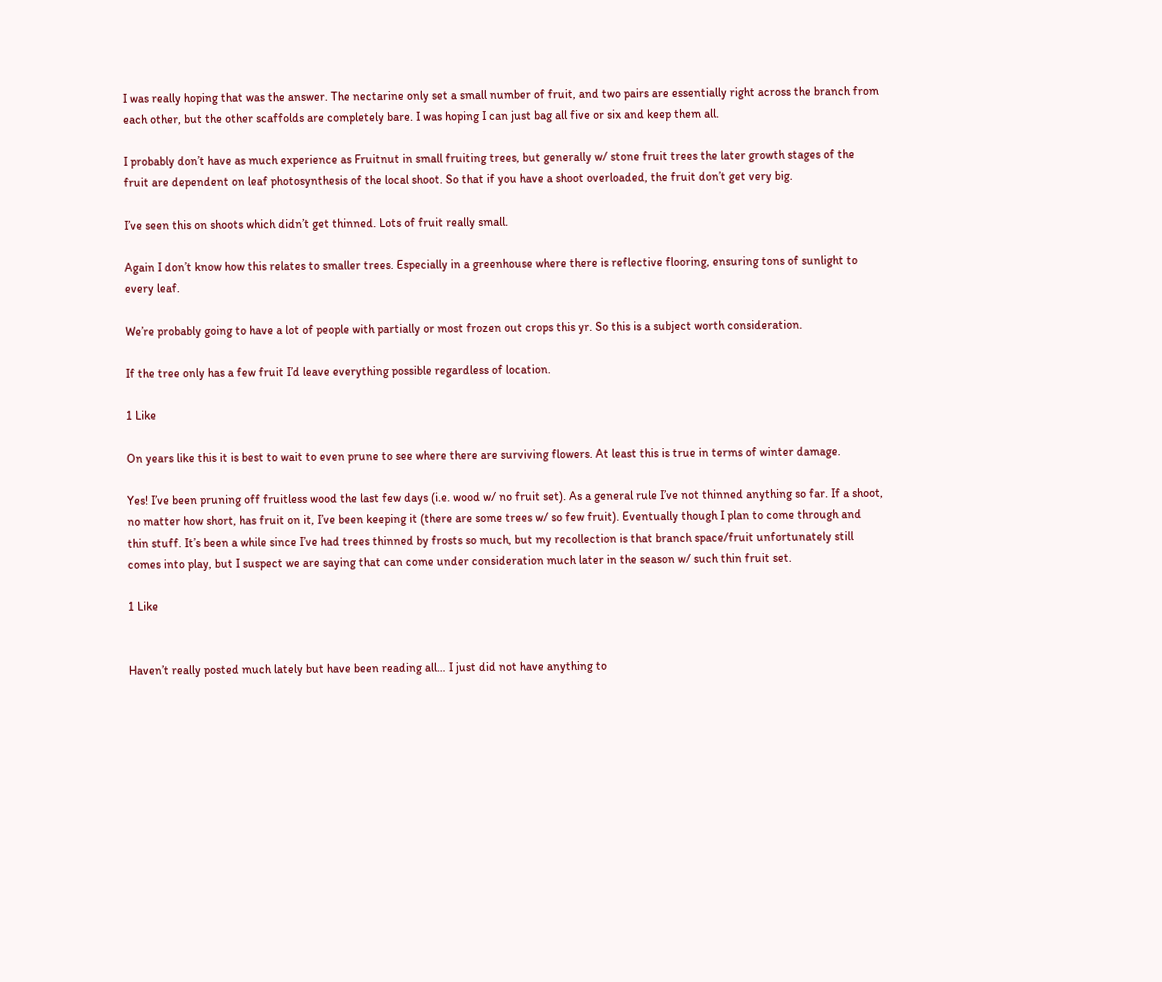I was really hoping that was the answer. The nectarine only set a small number of fruit, and two pairs are essentially right across the branch from each other, but the other scaffolds are completely bare. I was hoping I can just bag all five or six and keep them all.

I probably don’t have as much experience as Fruitnut in small fruiting trees, but generally w/ stone fruit trees the later growth stages of the fruit are dependent on leaf photosynthesis of the local shoot. So that if you have a shoot overloaded, the fruit don’t get very big.

I’ve seen this on shoots which didn’t get thinned. Lots of fruit really small.

Again I don’t know how this relates to smaller trees. Especially in a greenhouse where there is reflective flooring, ensuring tons of sunlight to every leaf.

We’re probably going to have a lot of people with partially or most frozen out crops this yr. So this is a subject worth consideration.

If the tree only has a few fruit I’d leave everything possible regardless of location.

1 Like

On years like this it is best to wait to even prune to see where there are surviving flowers. At least this is true in terms of winter damage.

Yes! I’ve been pruning off fruitless wood the last few days (i.e. wood w/ no fruit set). As a general rule I’ve not thinned anything so far. If a shoot, no matter how short, has fruit on it, I’ve been keeping it (there are some trees w/ so few fruit). Eventually though I plan to come through and thin stuff. It’s been a while since I’ve had trees thinned by frosts so much, but my recollection is that branch space/fruit unfortunately still comes into play, but I suspect we are saying that can come under consideration much later in the season w/ such thin fruit set.

1 Like


Haven’t really posted much lately but have been reading all… I just did not have anything to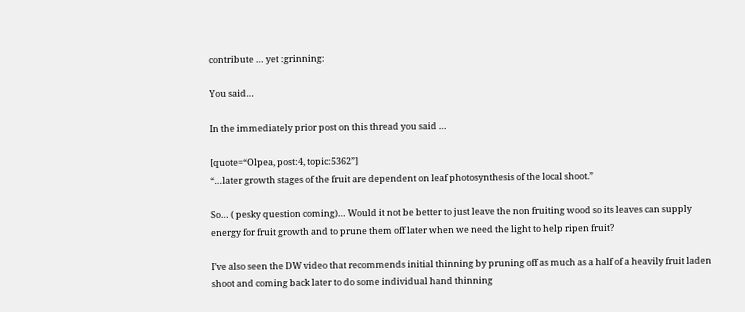contribute … yet :grinning:

You said…

In the immediately prior post on this thread you said …

[quote=“Olpea, post:4, topic:5362”]
“…later growth stages of the fruit are dependent on leaf photosynthesis of the local shoot.”

So… ( pesky question coming)… Would it not be better to just leave the non fruiting wood so its leaves can supply energy for fruit growth and to prune them off later when we need the light to help ripen fruit?

I’ve also seen the DW video that recommends initial thinning by pruning off as much as a half of a heavily fruit laden shoot and coming back later to do some individual hand thinning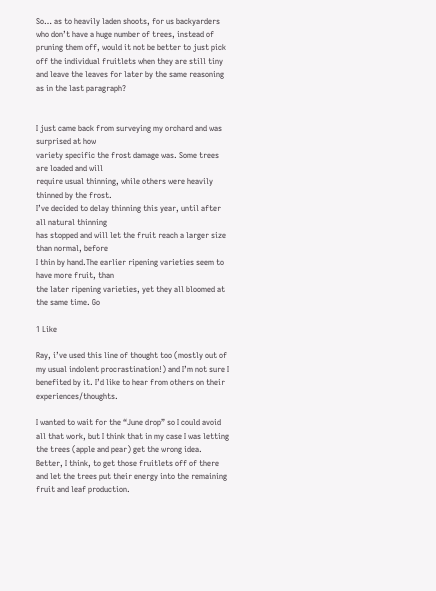So… as to heavily laden shoots, for us backyarders who don’t have a huge number of trees, instead of pruning them off, would it not be better to just pick off the individual fruitlets when they are still tiny and leave the leaves for later by the same reasoning as in the last paragraph?


I just came back from surveying my orchard and was surprised at how
variety specific the frost damage was. Some trees are loaded and will
require usual thinning, while others were heavily thinned by the frost.
I’ve decided to delay thinning this year, until after all natural thinning
has stopped and will let the fruit reach a larger size than normal, before
I thin by hand.The earlier ripening varieties seem to have more fruit, than
the later ripening varieties, yet they all bloomed at the same time. Go

1 Like

Ray, i’ve used this line of thought too (mostly out of my usual indolent procrastination!) and I’m not sure I benefited by it. I’d like to hear from others on their experiences/thoughts.

I wanted to wait for the “June drop” so I could avoid all that work, but I think that in my case I was letting the trees (apple and pear) get the wrong idea. Better, I think, to get those fruitlets off of there and let the trees put their energy into the remaining fruit and leaf production.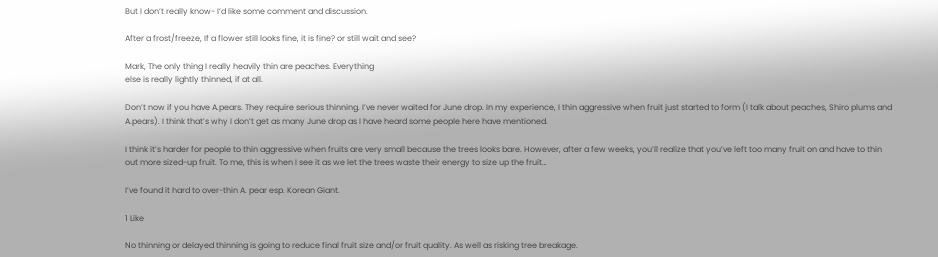But I don’t really know- I’d like some comment and discussion.

After a frost/freeze, If a flower still looks fine, it is fine? or still wait and see?

Mark, The only thing I really heavily thin are peaches. Everything
else is really lightly thinned, if at all.

Don’t now if you have A.pears. They require serious thinning. I’ve never waited for June drop. In my experience, I thin aggressive when fruit just started to form (I talk about peaches, Shiro plums and A.pears). I think that’s why I don’t get as many June drop as I have heard some people here have mentioned.

I think it’s harder for people to thin aggressive when fruits are very small because the trees looks bare. However, after a few weeks, you’ll realize that you’ve left too many fruit on and have to thin out more sized-up fruit. To me, this is when I see it as we let the trees waste their energy to size up the fruit…

I’ve found it hard to over-thin A. pear esp. Korean Giant.

1 Like

No thinning or delayed thinning is going to reduce final fruit size and/or fruit quality. As well as risking tree breakage.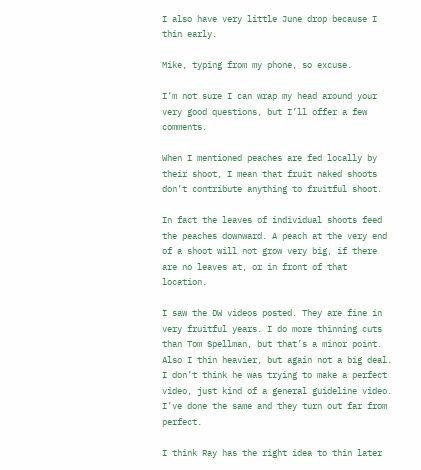I also have very little June drop because I thin early.

Mike, typing from my phone, so excuse.

I’m not sure I can wrap my head around your very good questions, but I’ll offer a few comments.

When I mentioned peaches are fed locally by their shoot, I mean that fruit naked shoots don’t contribute anything to fruitful shoot.

In fact the leaves of individual shoots feed the peaches downward. A peach at the very end of a shoot will not grow very big, if there are no leaves at, or in front of that location.

I saw the DW videos posted. They are fine in very fruitful years. I do more thinning cuts than Tom Spellman, but that’s a minor point. Also I thin heavier, but again not a big deal. I don’t think he was trying to make a perfect video, just kind of a general guideline video. I’ve done the same and they turn out far from perfect.

I think Ray has the right idea to thin later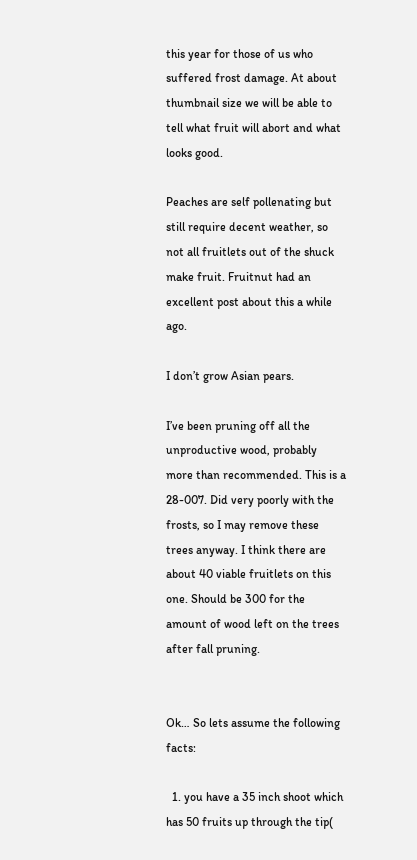this year for those of us who suffered frost damage. At about thumbnail size we will be able to tell what fruit will abort and what looks good.

Peaches are self pollenating but still require decent weather, so not all fruitlets out of the shuck make fruit. Fruitnut had an excellent post about this a while ago.

I don’t grow Asian pears.

I’ve been pruning off all the unproductive wood, probably more than recommended. This is a 28-007. Did very poorly with the frosts, so I may remove these trees anyway. I think there are about 40 viable fruitlets on this one. Should be 300 for the amount of wood left on the trees after fall pruning.


Ok… So lets assume the following facts:

  1. you have a 35 inch shoot which has 50 fruits up through the tip(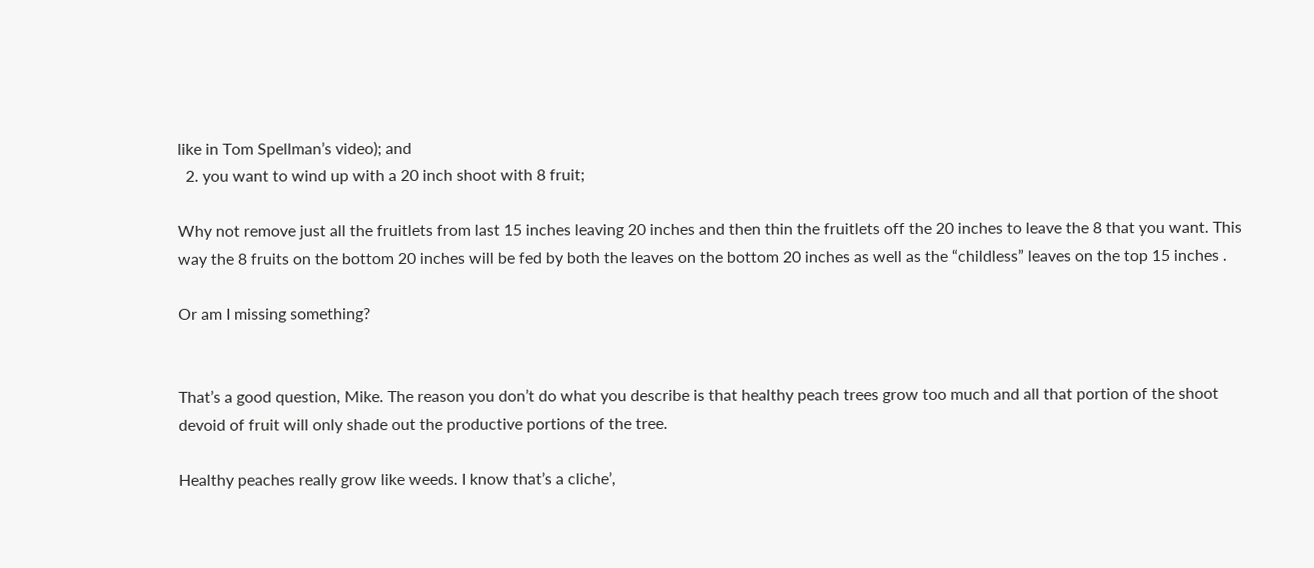like in Tom Spellman’s video); and
  2. you want to wind up with a 20 inch shoot with 8 fruit;

Why not remove just all the fruitlets from last 15 inches leaving 20 inches and then thin the fruitlets off the 20 inches to leave the 8 that you want. This way the 8 fruits on the bottom 20 inches will be fed by both the leaves on the bottom 20 inches as well as the “childless” leaves on the top 15 inches .

Or am I missing something?


That’s a good question, Mike. The reason you don’t do what you describe is that healthy peach trees grow too much and all that portion of the shoot devoid of fruit will only shade out the productive portions of the tree.

Healthy peaches really grow like weeds. I know that’s a cliche’,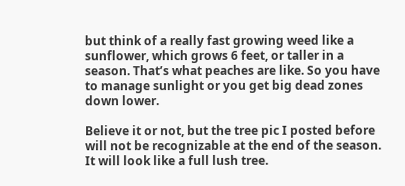but think of a really fast growing weed like a sunflower, which grows 6 feet, or taller in a season. That’s what peaches are like. So you have to manage sunlight or you get big dead zones down lower.

Believe it or not, but the tree pic I posted before will not be recognizable at the end of the season. It will look like a full lush tree.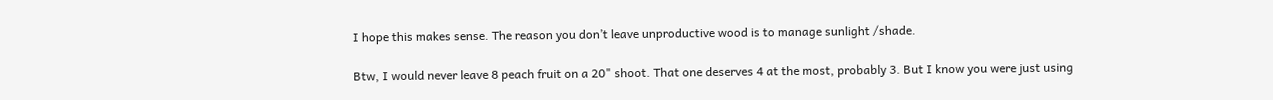I hope this makes sense. The reason you don’t leave unproductive wood is to manage sunlight /shade.

Btw, I would never leave 8 peach fruit on a 20" shoot. That one deserves 4 at the most, probably 3. But I know you were just using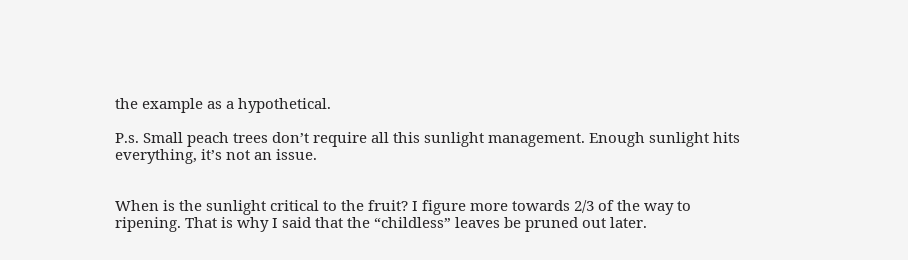the example as a hypothetical.

P.s. Small peach trees don’t require all this sunlight management. Enough sunlight hits everything, it’s not an issue.


When is the sunlight critical to the fruit? I figure more towards 2/3 of the way to ripening. That is why I said that the “childless” leaves be pruned out later.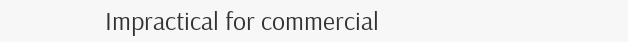Impractical for commercial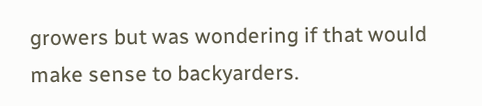growers but was wondering if that would make sense to backyarders.